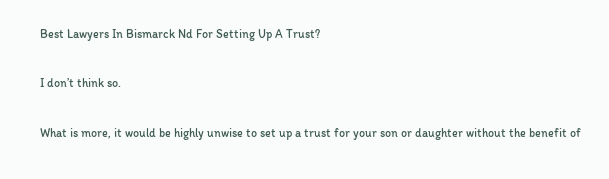Best Lawyers In Bismarck Nd For Setting Up A Trust?

I don’t think so.

What is more, it would be highly unwise to set up a trust for your son or daughter without the benefit of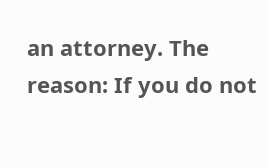an attorney. The reason: If you do not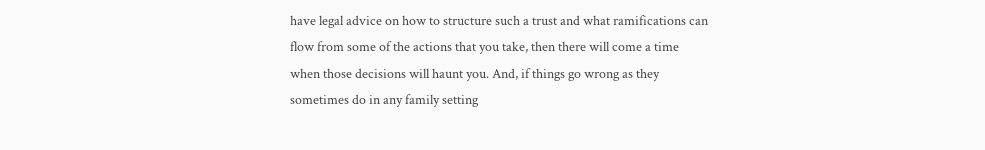have legal advice on how to structure such a trust and what ramifications can flow from some of the actions that you take, then there will come a time when those decisions will haunt you. And, if things go wrong as they sometimes do in any family setting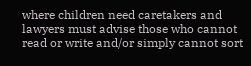where children need caretakers and lawyers must advise those who cannot read or write and/or simply cannot sort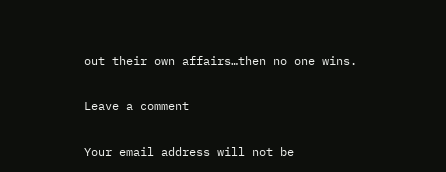out their own affairs…then no one wins.

Leave a comment

Your email address will not be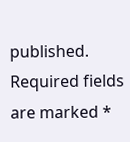published. Required fields are marked *